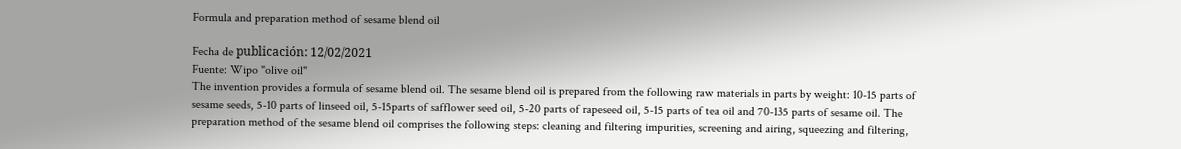Formula and preparation method of sesame blend oil

Fecha de publicación: 12/02/2021
Fuente: Wipo "olive oil"
The invention provides a formula of sesame blend oil. The sesame blend oil is prepared from the following raw materials in parts by weight: 10-15 parts of sesame seeds, 5-10 parts of linseed oil, 5-15parts of safflower seed oil, 5-20 parts of rapeseed oil, 5-15 parts of tea oil and 70-135 parts of sesame oil. The preparation method of the sesame blend oil comprises the following steps: cleaning and filtering impurities, screening and airing, squeezing and filtering,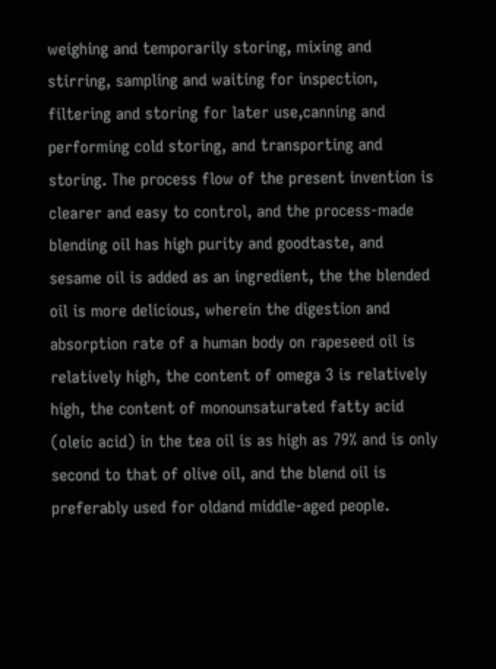weighing and temporarily storing, mixing and stirring, sampling and waiting for inspection, filtering and storing for later use,canning and performing cold storing, and transporting and storing. The process flow of the present invention is clearer and easy to control, and the process-made blending oil has high purity and goodtaste, and sesame oil is added as an ingredient, the the blended oil is more delicious, wherein the digestion and absorption rate of a human body on rapeseed oil is relatively high, the content of omega 3 is relatively high, the content of monounsaturated fatty acid (oleic acid) in the tea oil is as high as 79% and is only second to that of olive oil, and the blend oil is preferably used for oldand middle-aged people.